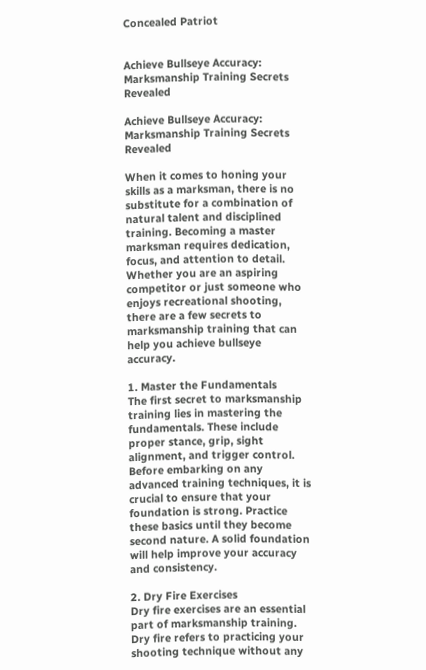Concealed Patriot


Achieve Bullseye Accuracy: Marksmanship Training Secrets Revealed

Achieve Bullseye Accuracy: Marksmanship Training Secrets Revealed

When it comes to honing your skills as a marksman, there is no substitute for a combination of natural talent and disciplined training. Becoming a master marksman requires dedication, focus, and attention to detail. Whether you are an aspiring competitor or just someone who enjoys recreational shooting, there are a few secrets to marksmanship training that can help you achieve bullseye accuracy.

1. Master the Fundamentals
The first secret to marksmanship training lies in mastering the fundamentals. These include proper stance, grip, sight alignment, and trigger control. Before embarking on any advanced training techniques, it is crucial to ensure that your foundation is strong. Practice these basics until they become second nature. A solid foundation will help improve your accuracy and consistency.

2. Dry Fire Exercises
Dry fire exercises are an essential part of marksmanship training. Dry fire refers to practicing your shooting technique without any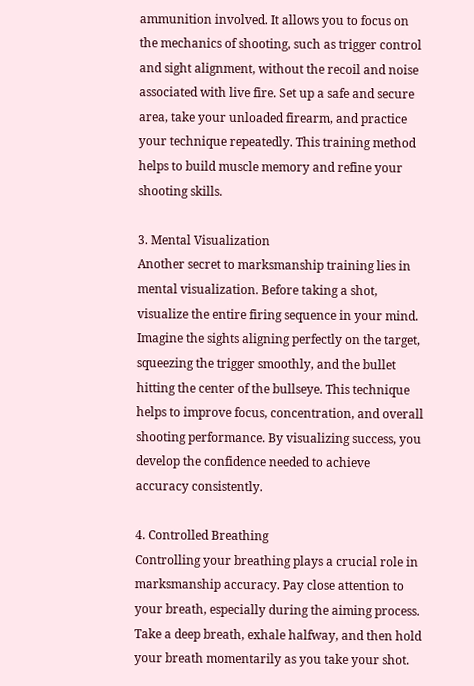ammunition involved. It allows you to focus on the mechanics of shooting, such as trigger control and sight alignment, without the recoil and noise associated with live fire. Set up a safe and secure area, take your unloaded firearm, and practice your technique repeatedly. This training method helps to build muscle memory and refine your shooting skills.

3. Mental Visualization
Another secret to marksmanship training lies in mental visualization. Before taking a shot, visualize the entire firing sequence in your mind. Imagine the sights aligning perfectly on the target, squeezing the trigger smoothly, and the bullet hitting the center of the bullseye. This technique helps to improve focus, concentration, and overall shooting performance. By visualizing success, you develop the confidence needed to achieve accuracy consistently.

4. Controlled Breathing
Controlling your breathing plays a crucial role in marksmanship accuracy. Pay close attention to your breath, especially during the aiming process. Take a deep breath, exhale halfway, and then hold your breath momentarily as you take your shot.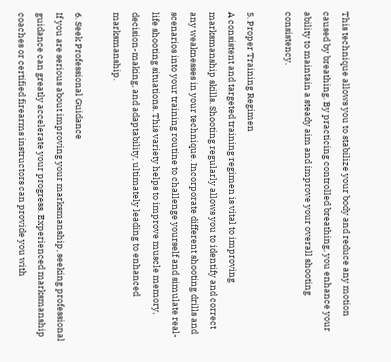This technique allows you to stabilize your body and reduce any motion caused by breathing. By practicing controlled breathing, you enhance your ability to maintain a steady aim and improve your overall shooting consistency.

5. Proper Training Regimen
A consistent and targeted training regimen is vital to improving marksmanship skills. Shooting regularly allows you to identify and correct any weaknesses in your technique. Incorporate different shooting drills and scenarios into your training routine to challenge yourself and simulate real-life shooting situations. This variety helps to improve muscle memory, decision-making, and adaptability, ultimately leading to enhanced marksmanship.

6. Seek Professional Guidance
If you are serious about improving your marksmanship, seeking professional guidance can greatly accelerate your progress. Experienced marksmanship coaches or certified firearms instructors can provide you with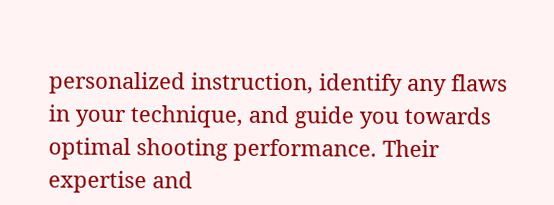personalized instruction, identify any flaws in your technique, and guide you towards optimal shooting performance. Their expertise and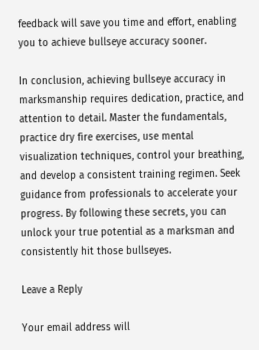feedback will save you time and effort, enabling you to achieve bullseye accuracy sooner.

In conclusion, achieving bullseye accuracy in marksmanship requires dedication, practice, and attention to detail. Master the fundamentals, practice dry fire exercises, use mental visualization techniques, control your breathing, and develop a consistent training regimen. Seek guidance from professionals to accelerate your progress. By following these secrets, you can unlock your true potential as a marksman and consistently hit those bullseyes.

Leave a Reply

Your email address will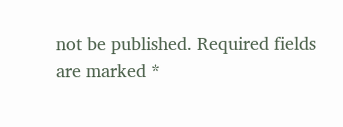not be published. Required fields are marked *